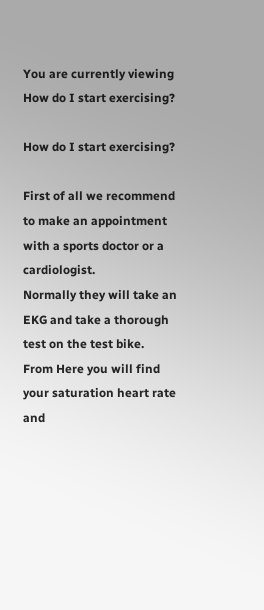You are currently viewing How do I start exercising?

How do I start exercising?

First of all we recommend to make an appointment with a sports doctor or a cardiologist.
Normally they will take an EKG and take a thorough test on the test bike.
From Here you will find your saturation heart rate and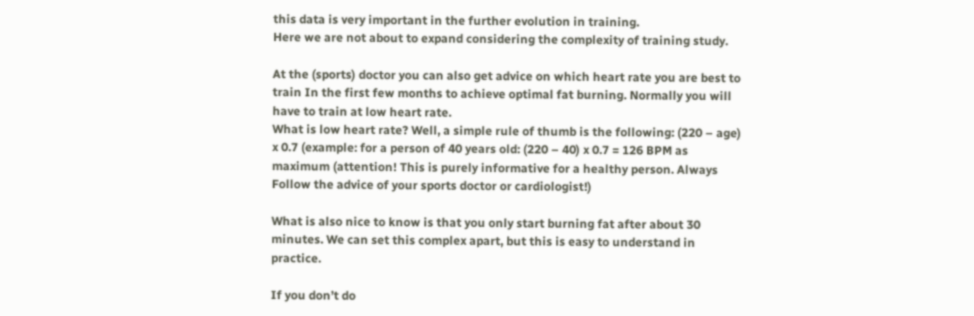this data is very important in the further evolution in training.
Here we are not about to expand considering the complexity of training study.

At the (sports) doctor you can also get advice on which heart rate you are best to train In the first few months to achieve optimal fat burning. Normally you will have to train at low heart rate.
What is low heart rate? Well, a simple rule of thumb is the following: (220 – age) x 0.7 (example: for a person of 40 years old: (220 – 40) x 0.7 = 126 BPM as maximum (attention! This is purely informative for a healthy person. Always Follow the advice of your sports doctor or cardiologist!)

What is also nice to know is that you only start burning fat after about 30 minutes. We can set this complex apart, but this is easy to understand in practice.

If you don’t do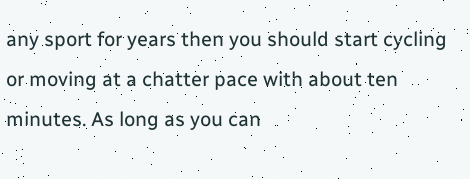any sport for years then you should start cycling or moving at a chatter pace with about ten minutes. As long as you can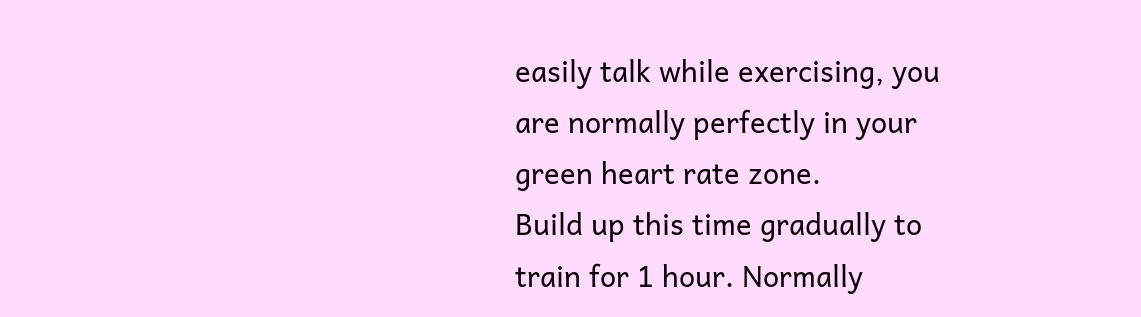easily talk while exercising, you are normally perfectly in your green heart rate zone.
Build up this time gradually to train for 1 hour. Normally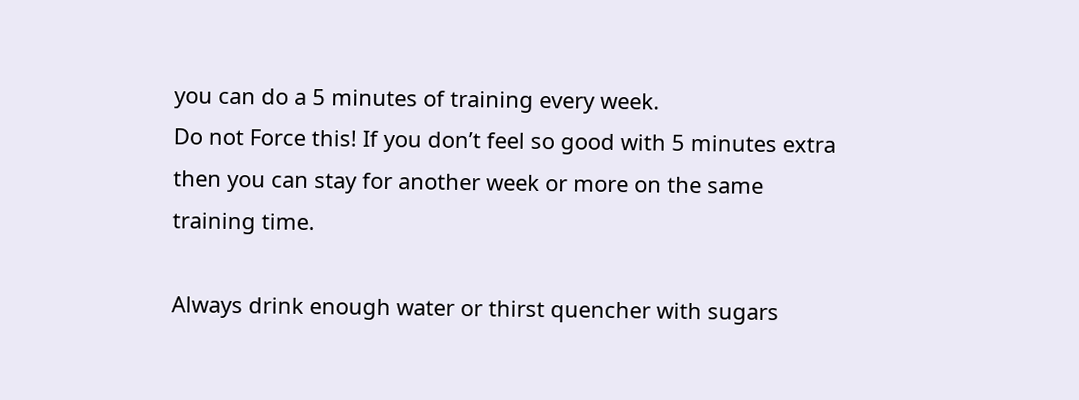you can do a 5 minutes of training every week.
Do not Force this! If you don’t feel so good with 5 minutes extra then you can stay for another week or more on the same training time.

Always drink enough water or thirst quencher with sugars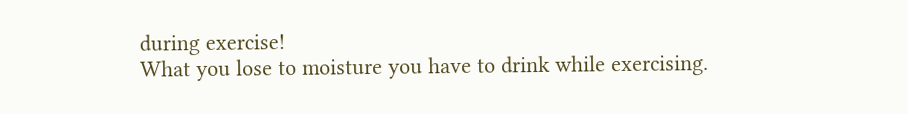during exercise!
What you lose to moisture you have to drink while exercising.